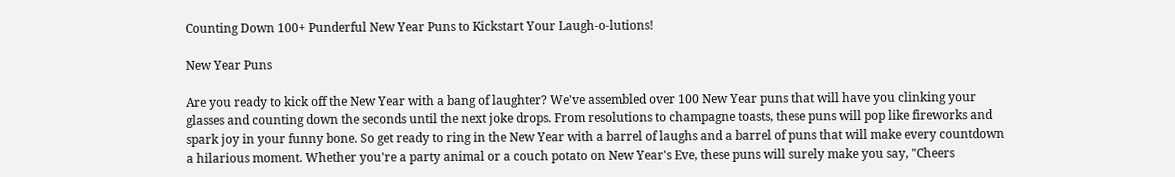Counting Down 100+ Punderful New Year Puns to Kickstart Your Laugh-o-lutions!

New Year Puns

Are you ready to kick off the New Year with a bang of laughter? We've assembled over 100 New Year puns that will have you clinking your glasses and counting down the seconds until the next joke drops. From resolutions to champagne toasts, these puns will pop like fireworks and spark joy in your funny bone. So get ready to ring in the New Year with a barrel of laughs and a barrel of puns that will make every countdown a hilarious moment. Whether you're a party animal or a couch potato on New Year's Eve, these puns will surely make you say, "Cheers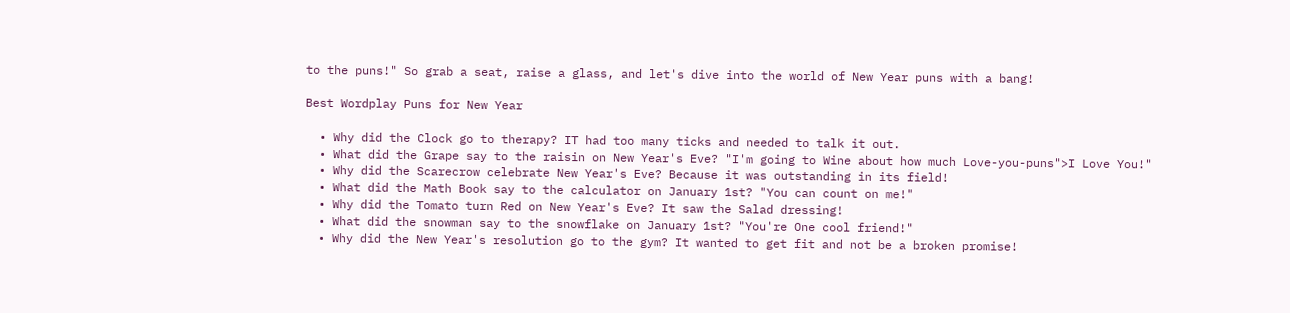to the puns!" So grab a seat, raise a glass, and let's dive into the world of New Year puns with a bang!

Best Wordplay Puns for New Year

  • Why did the Clock go to therapy? IT had too many ticks and needed to talk it out.
  • What did the Grape say to the raisin on New Year's Eve? "I'm going to Wine about how much Love-you-puns">I Love You!"
  • Why did the Scarecrow celebrate New Year's Eve? Because it was outstanding in its field!
  • What did the Math Book say to the calculator on January 1st? "You can count on me!"
  • Why did the Tomato turn Red on New Year's Eve? It saw the Salad dressing!
  • What did the snowman say to the snowflake on January 1st? "You're One cool friend!"
  • Why did the New Year's resolution go to the gym? It wanted to get fit and not be a broken promise!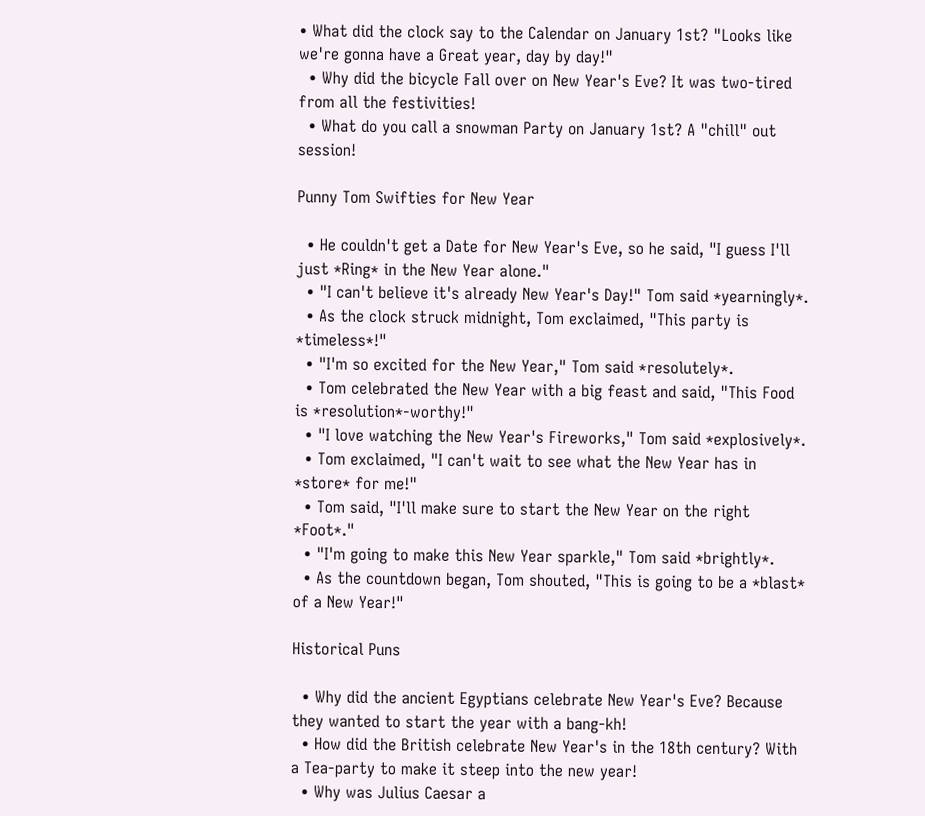• What did the clock say to the Calendar on January 1st? "Looks like we're gonna have a Great year, day by day!"
  • Why did the bicycle Fall over on New Year's Eve? It was two-tired from all the festivities!
  • What do you call a snowman Party on January 1st? A "chill" out session!

Punny Tom Swifties for New Year

  • He couldn't get a Date for New Year's Eve, so he said, "I guess I'll just *Ring* in the New Year alone."
  • "I can't believe it's already New Year's Day!" Tom said *yearningly*.
  • As the clock struck midnight, Tom exclaimed, "This party is *timeless*!"
  • "I'm so excited for the New Year," Tom said *resolutely*.
  • Tom celebrated the New Year with a big feast and said, "This Food is *resolution*-worthy!"
  • "I love watching the New Year's Fireworks," Tom said *explosively*.
  • Tom exclaimed, "I can't wait to see what the New Year has in *store* for me!"
  • Tom said, "I'll make sure to start the New Year on the right *Foot*."
  • "I'm going to make this New Year sparkle," Tom said *brightly*.
  • As the countdown began, Tom shouted, "This is going to be a *blast* of a New Year!"

Historical Puns

  • Why did the ancient Egyptians celebrate New Year's Eve? Because they wanted to start the year with a bang-kh!
  • How did the British celebrate New Year's in the 18th century? With a Tea-party to make it steep into the new year!
  • Why was Julius Caesar a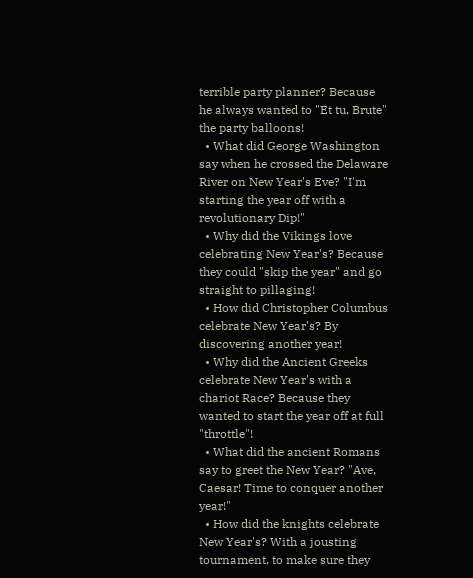terrible party planner? Because he always wanted to "Et tu, Brute" the party balloons!
  • What did George Washington say when he crossed the Delaware River on New Year's Eve? "I'm starting the year off with a revolutionary Dip!"
  • Why did the Vikings love celebrating New Year's? Because they could "skip the year" and go straight to pillaging!
  • How did Christopher Columbus celebrate New Year's? By discovering another year!
  • Why did the Ancient Greeks celebrate New Year's with a chariot Race? Because they wanted to start the year off at full "throttle"!
  • What did the ancient Romans say to greet the New Year? "Ave, Caesar! Time to conquer another year!"
  • How did the knights celebrate New Year's? With a jousting tournament, to make sure they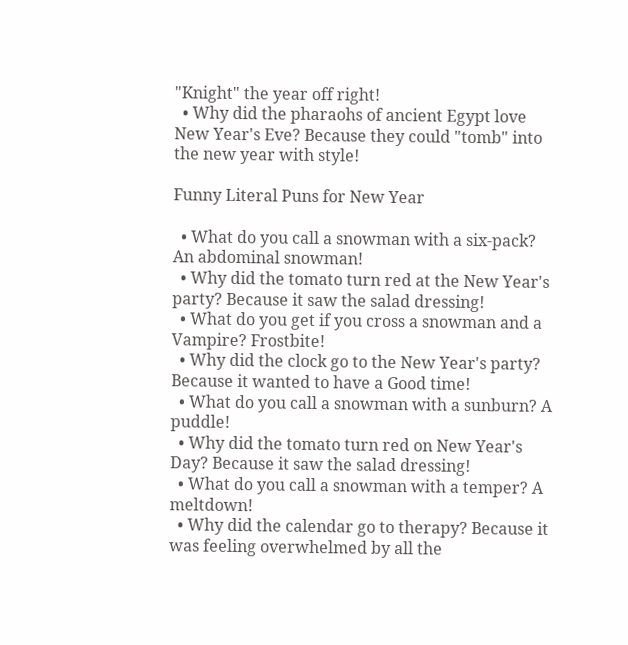"Knight" the year off right!
  • Why did the pharaohs of ancient Egypt love New Year's Eve? Because they could "tomb" into the new year with style!

Funny Literal Puns for New Year

  • What do you call a snowman with a six-pack? An abdominal snowman!
  • Why did the tomato turn red at the New Year's party? Because it saw the salad dressing!
  • What do you get if you cross a snowman and a Vampire? Frostbite!
  • Why did the clock go to the New Year's party? Because it wanted to have a Good time!
  • What do you call a snowman with a sunburn? A puddle!
  • Why did the tomato turn red on New Year's Day? Because it saw the salad dressing!
  • What do you call a snowman with a temper? A meltdown!
  • Why did the calendar go to therapy? Because it was feeling overwhelmed by all the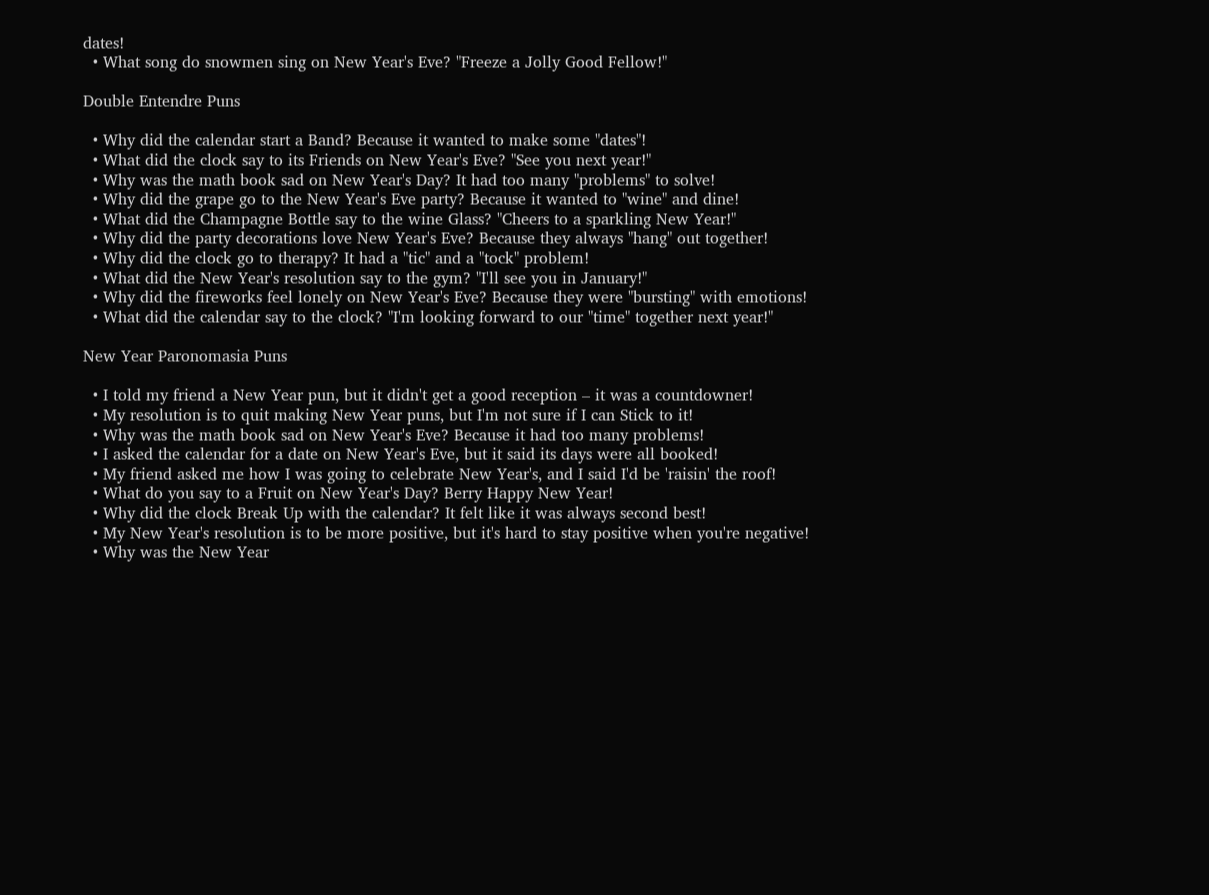dates!
  • What song do snowmen sing on New Year's Eve? "Freeze a Jolly Good Fellow!"

Double Entendre Puns

  • Why did the calendar start a Band? Because it wanted to make some "dates"!
  • What did the clock say to its Friends on New Year's Eve? "See you next year!"
  • Why was the math book sad on New Year's Day? It had too many "problems" to solve!
  • Why did the grape go to the New Year's Eve party? Because it wanted to "wine" and dine!
  • What did the Champagne Bottle say to the wine Glass? "Cheers to a sparkling New Year!"
  • Why did the party decorations love New Year's Eve? Because they always "hang" out together!
  • Why did the clock go to therapy? It had a "tic" and a "tock" problem!
  • What did the New Year's resolution say to the gym? "I'll see you in January!"
  • Why did the fireworks feel lonely on New Year's Eve? Because they were "bursting" with emotions!
  • What did the calendar say to the clock? "I'm looking forward to our "time" together next year!"

New Year Paronomasia Puns

  • I told my friend a New Year pun, but it didn't get a good reception – it was a countdowner!
  • My resolution is to quit making New Year puns, but I'm not sure if I can Stick to it!
  • Why was the math book sad on New Year's Eve? Because it had too many problems!
  • I asked the calendar for a date on New Year's Eve, but it said its days were all booked!
  • My friend asked me how I was going to celebrate New Year's, and I said I'd be 'raisin' the roof!
  • What do you say to a Fruit on New Year's Day? Berry Happy New Year!
  • Why did the clock Break Up with the calendar? It felt like it was always second best!
  • My New Year's resolution is to be more positive, but it's hard to stay positive when you're negative!
  • Why was the New Year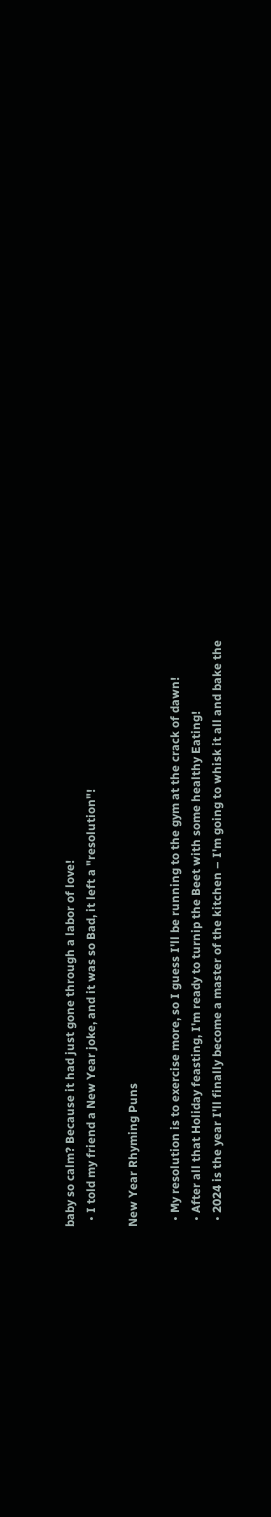baby so calm? Because it had just gone through a labor of love!
  • I told my friend a New Year joke, and it was so Bad, it left a "resolution"!

New Year Rhyming Puns

  • My resolution is to exercise more, so I guess I'll be running to the gym at the crack of dawn!
  • After all that Holiday feasting, I'm ready to turnip the Beet with some healthy Eating!
  • 2024 is the year I'll finally become a master of the kitchen – I'm going to whisk it all and bake the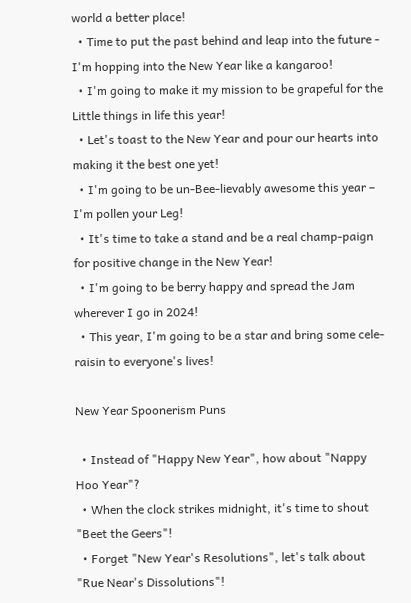world a better place!
  • Time to put the past behind and leap into the future - I'm hopping into the New Year like a kangaroo!
  • I'm going to make it my mission to be grapeful for the Little things in life this year!
  • Let's toast to the New Year and pour our hearts into making it the best one yet!
  • I'm going to be un-Bee-lievably awesome this year – I'm pollen your Leg!
  • It's time to take a stand and be a real champ-paign for positive change in the New Year!
  • I'm going to be berry happy and spread the Jam wherever I go in 2024!
  • This year, I'm going to be a star and bring some cele-raisin to everyone's lives!

New Year Spoonerism Puns

  • Instead of "Happy New Year", how about "Nappy Hoo Year"?
  • When the clock strikes midnight, it's time to shout "Beet the Geers"!
  • Forget "New Year's Resolutions", let's talk about "Rue Near's Dissolutions"!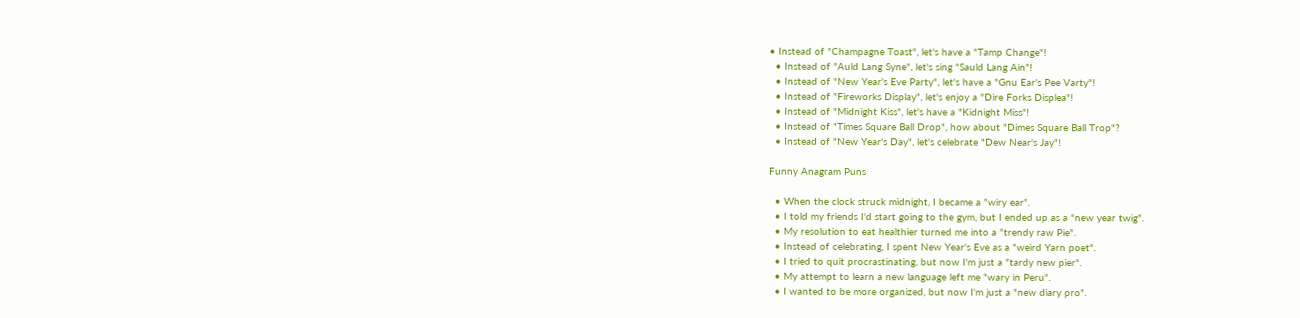• Instead of "Champagne Toast", let's have a "Tamp Change"!
  • Instead of "Auld Lang Syne", let's sing "Sauld Lang Ain"!
  • Instead of "New Year's Eve Party", let's have a "Gnu Ear's Pee Varty"!
  • Instead of "Fireworks Display", let's enjoy a "Dire Forks Displea"!
  • Instead of "Midnight Kiss", let's have a "Kidnight Miss"!
  • Instead of "Times Square Ball Drop", how about "Dimes Square Ball Trop"?
  • Instead of "New Year's Day", let's celebrate "Dew Near's Jay"!

Funny Anagram Puns

  • When the clock struck midnight, I became a "wiry ear".
  • I told my friends I'd start going to the gym, but I ended up as a "new year twig".
  • My resolution to eat healthier turned me into a "trendy raw Pie".
  • Instead of celebrating, I spent New Year's Eve as a "weird Yarn poet".
  • I tried to quit procrastinating, but now I'm just a "tardy new pier".
  • My attempt to learn a new language left me "wary in Peru".
  • I wanted to be more organized, but now I'm just a "new diary pro".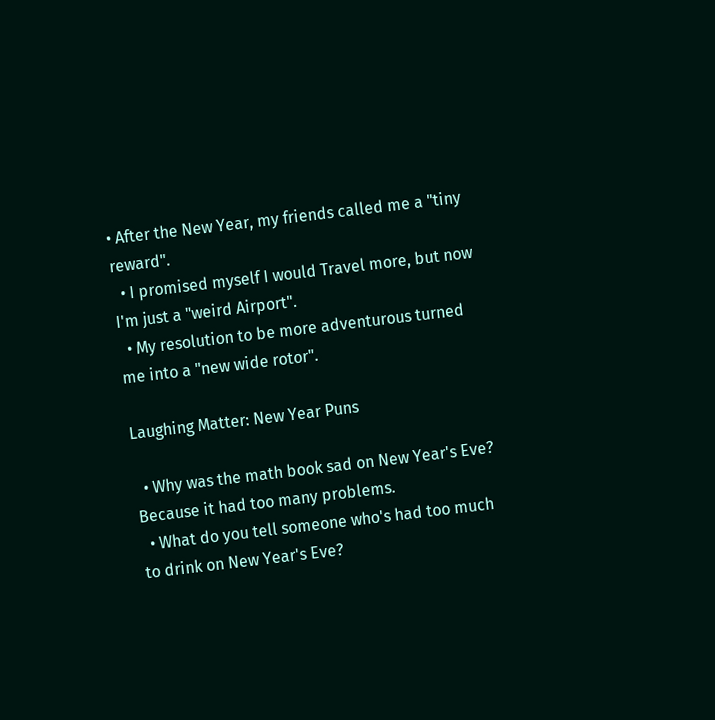• After the New Year, my friends called me a "tiny reward".
  • I promised myself I would Travel more, but now I'm just a "weird Airport".
  • My resolution to be more adventurous turned me into a "new wide rotor".

Laughing Matter: New Year Puns

  • Why was the math book sad on New Year's Eve? Because it had too many problems.
  • What do you tell someone who's had too much to drink on New Year's Eve?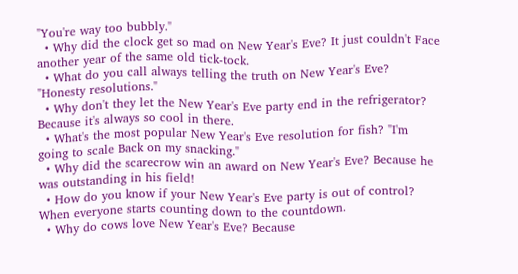"You're way too bubbly."
  • Why did the clock get so mad on New Year's Eve? It just couldn't Face another year of the same old tick-tock.
  • What do you call always telling the truth on New Year's Eve? "Honesty resolutions."
  • Why don't they let the New Year's Eve party end in the refrigerator? Because it's always so cool in there.
  • What's the most popular New Year's Eve resolution for fish? "I'm going to scale Back on my snacking."
  • Why did the scarecrow win an award on New Year's Eve? Because he was outstanding in his field!
  • How do you know if your New Year's Eve party is out of control? When everyone starts counting down to the countdown.
  • Why do cows love New Year's Eve? Because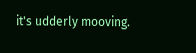it's udderly mooving.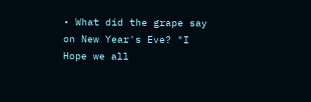• What did the grape say on New Year's Eve? "I Hope we all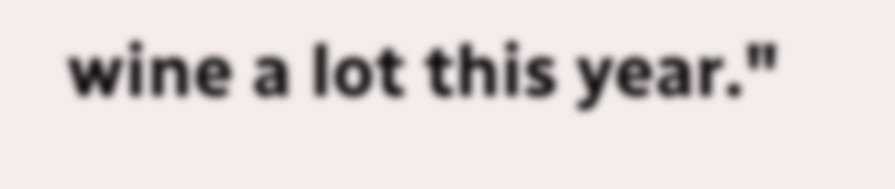wine a lot this year."